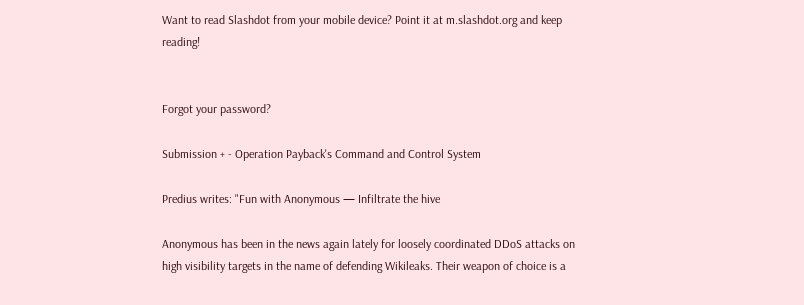Want to read Slashdot from your mobile device? Point it at m.slashdot.org and keep reading!


Forgot your password?

Submission + - Operation Payback's Command and Control System

Predius writes: "Fun with Anonymous — Infiltrate the hive

Anonymous has been in the news again lately for loosely coordinated DDoS attacks on high visibility targets in the name of defending Wikileaks. Their weapon of choice is a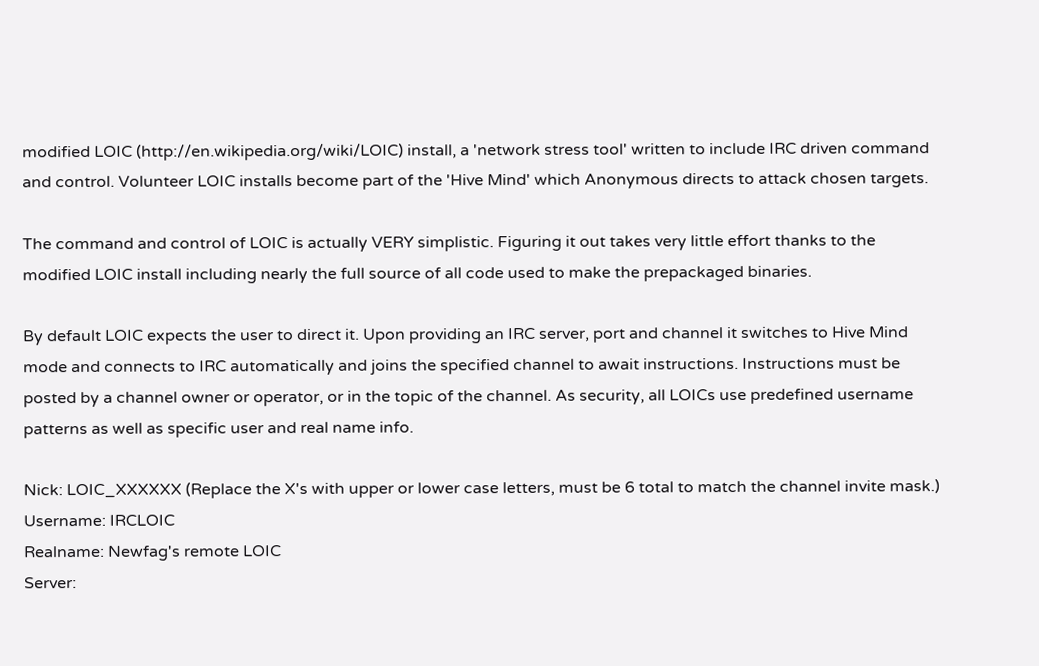modified LOIC (http://en.wikipedia.org/wiki/LOIC) install, a 'network stress tool' written to include IRC driven command and control. Volunteer LOIC installs become part of the 'Hive Mind' which Anonymous directs to attack chosen targets.

The command and control of LOIC is actually VERY simplistic. Figuring it out takes very little effort thanks to the modified LOIC install including nearly the full source of all code used to make the prepackaged binaries.

By default LOIC expects the user to direct it. Upon providing an IRC server, port and channel it switches to Hive Mind mode and connects to IRC automatically and joins the specified channel to await instructions. Instructions must be posted by a channel owner or operator, or in the topic of the channel. As security, all LOICs use predefined username patterns as well as specific user and real name info.

Nick: LOIC_XXXXXX (Replace the X's with upper or lower case letters, must be 6 total to match the channel invite mask.)
Username: IRCLOIC
Realname: Newfag's remote LOIC
Server: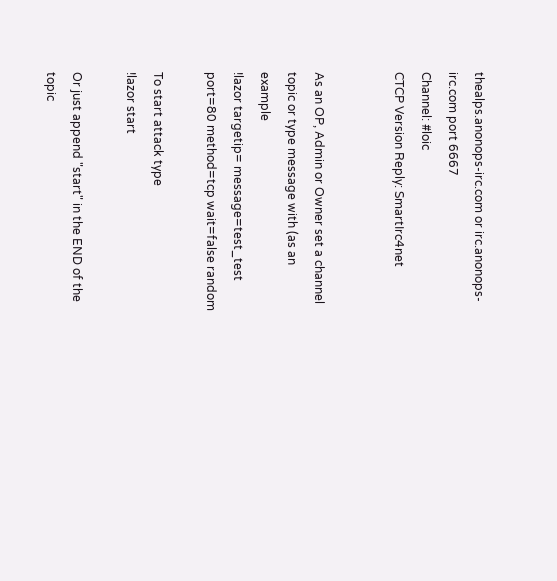thealps.anonops-irc.com or irc.anonops-irc.com port 6667
Channel: #loic
CTCP Version Reply: SmartIrc4net


As an OP, Admin or Owner set a channel topic or type message with (as an example
!lazor targetip= message=test_test port=80 method=tcp wait=false random

To start attack type
!lazor start

Or just append "start" in the END of the topic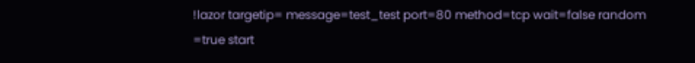!lazor targetip= message=test_test port=80 method=tcp wait=false random
=true start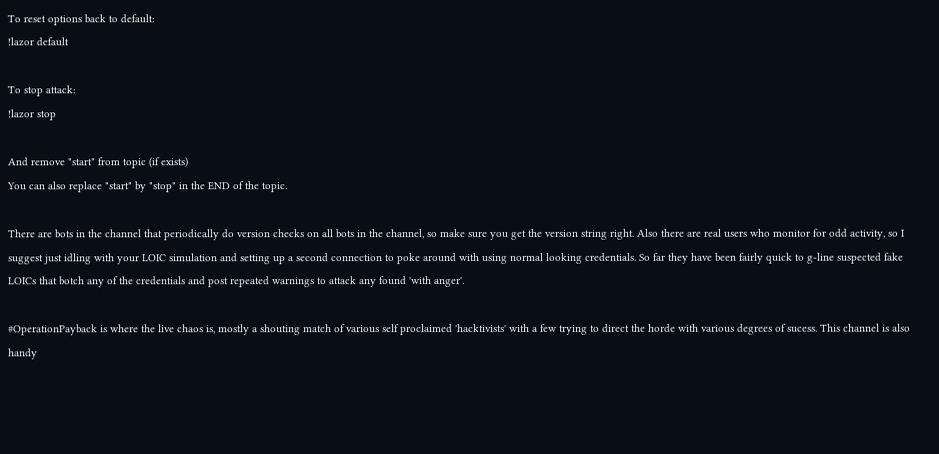To reset options back to default:
!lazor default

To stop attack:
!lazor stop

And remove "start" from topic (if exists)
You can also replace "start" by "stop" in the END of the topic.

There are bots in the channel that periodically do version checks on all bots in the channel, so make sure you get the version string right. Also there are real users who monitor for odd activity, so I suggest just idling with your LOIC simulation and setting up a second connection to poke around with using normal looking credentials. So far they have been fairly quick to g-line suspected fake LOICs that botch any of the credentials and post repeated warnings to attack any found 'with anger'.

#OperationPayback is where the live chaos is, mostly a shouting match of various self proclaimed 'hacktivists' with a few trying to direct the horde with various degrees of sucess. This channel is also handy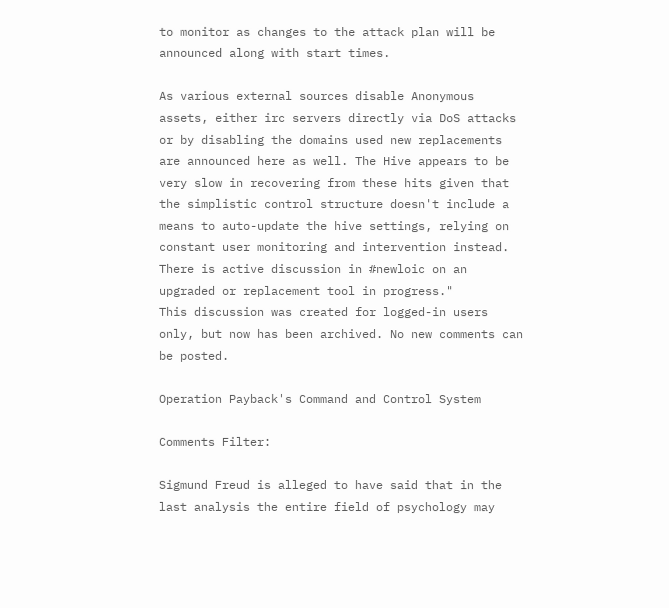to monitor as changes to the attack plan will be announced along with start times.

As various external sources disable Anonymous assets, either irc servers directly via DoS attacks or by disabling the domains used new replacements are announced here as well. The Hive appears to be very slow in recovering from these hits given that the simplistic control structure doesn't include a means to auto-update the hive settings, relying on constant user monitoring and intervention instead. There is active discussion in #newloic on an upgraded or replacement tool in progress."
This discussion was created for logged-in users only, but now has been archived. No new comments can be posted.

Operation Payback's Command and Control System

Comments Filter:

Sigmund Freud is alleged to have said that in the last analysis the entire field of psychology may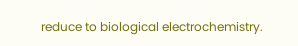reduce to biological electrochemistry.